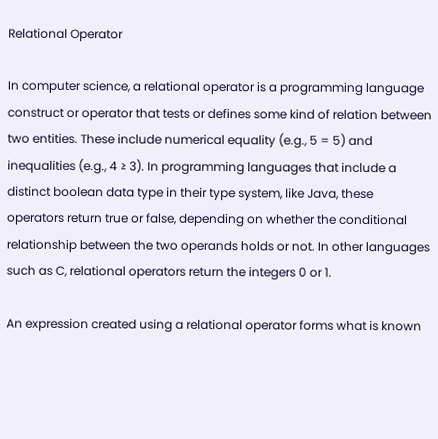Relational Operator

In computer science, a relational operator is a programming language construct or operator that tests or defines some kind of relation between two entities. These include numerical equality (e.g., 5 = 5) and inequalities (e.g., 4 ≥ 3). In programming languages that include a distinct boolean data type in their type system, like Java, these operators return true or false, depending on whether the conditional relationship between the two operands holds or not. In other languages such as C, relational operators return the integers 0 or 1.

An expression created using a relational operator forms what is known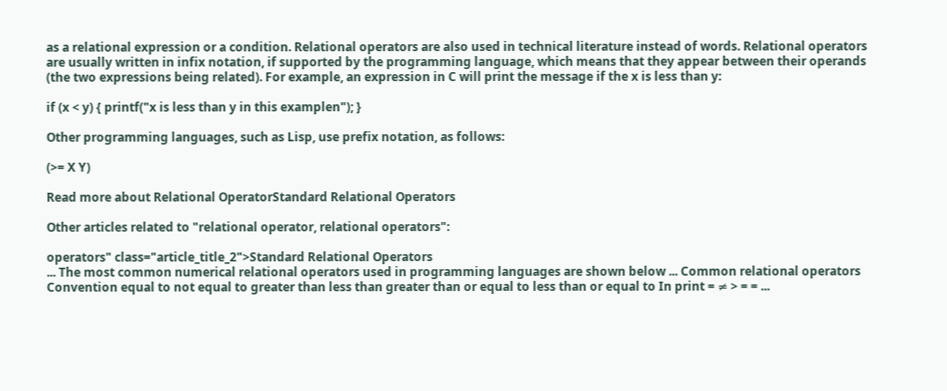as a relational expression or a condition. Relational operators are also used in technical literature instead of words. Relational operators are usually written in infix notation, if supported by the programming language, which means that they appear between their operands (the two expressions being related). For example, an expression in C will print the message if the x is less than y:

if (x < y) { printf("x is less than y in this examplen"); }

Other programming languages, such as Lisp, use prefix notation, as follows:

(>= X Y)

Read more about Relational OperatorStandard Relational Operators

Other articles related to "relational operator, relational operators":

operators" class="article_title_2">Standard Relational Operators
... The most common numerical relational operators used in programming languages are shown below ... Common relational operators Convention equal to not equal to greater than less than greater than or equal to less than or equal to In print = ≠ > = = ...